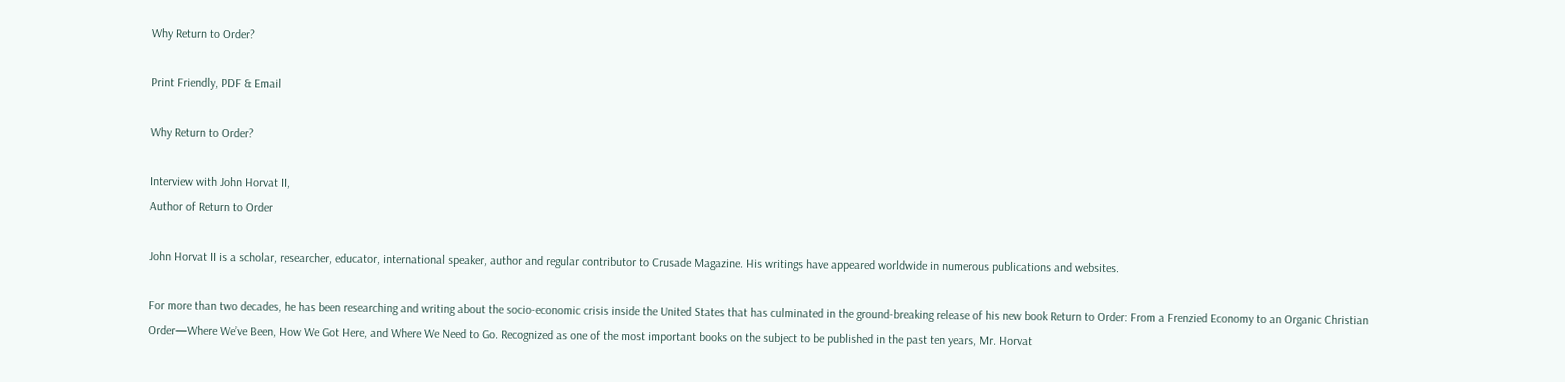Why Return to Order?

Print Friendly, PDF & Email

Why Return to Order?

Interview with John Horvat II,
Author of Return to Order

John Horvat II is a scholar, researcher, educator, international speaker, author and regular contributor to Crusade Magazine. His writings have appeared worldwide in numerous publications and websites.

For more than two decades, he has been researching and writing about the socio-economic crisis inside the United States that has culminated in the ground-breaking release of his new book Return to Order: From a Frenzied Economy to an Organic Christian Order—Where We’ve Been, How We Got Here, and Where We Need to Go. Recognized as one of the most important books on the subject to be published in the past ten years, Mr. Horvat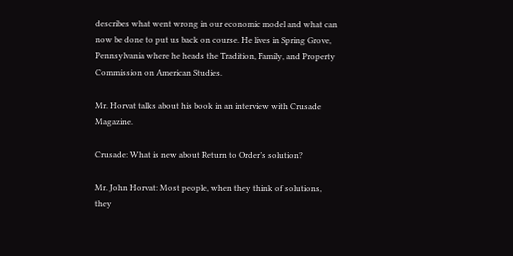describes what went wrong in our economic model and what can now be done to put us back on course. He lives in Spring Grove, Pennsylvania where he heads the Tradition, Family, and Property Commission on American Studies.

Mr. Horvat talks about his book in an interview with Crusade Magazine.

Crusade: What is new about Return to Order’s solution?

Mr. John Horvat: Most people, when they think of solutions, they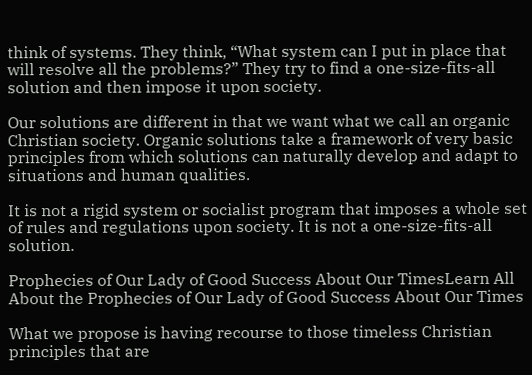think of systems. They think, “What system can I put in place that will resolve all the problems?” They try to find a one-size-fits-all solution and then impose it upon society.

Our solutions are different in that we want what we call an organic Christian society. Organic solutions take a framework of very basic principles from which solutions can naturally develop and adapt to situations and human qualities.

It is not a rigid system or socialist program that imposes a whole set of rules and regulations upon society. It is not a one-size-fits-all solution.

Prophecies of Our Lady of Good Success About Our TimesLearn All About the Prophecies of Our Lady of Good Success About Our Times

What we propose is having recourse to those timeless Christian principles that are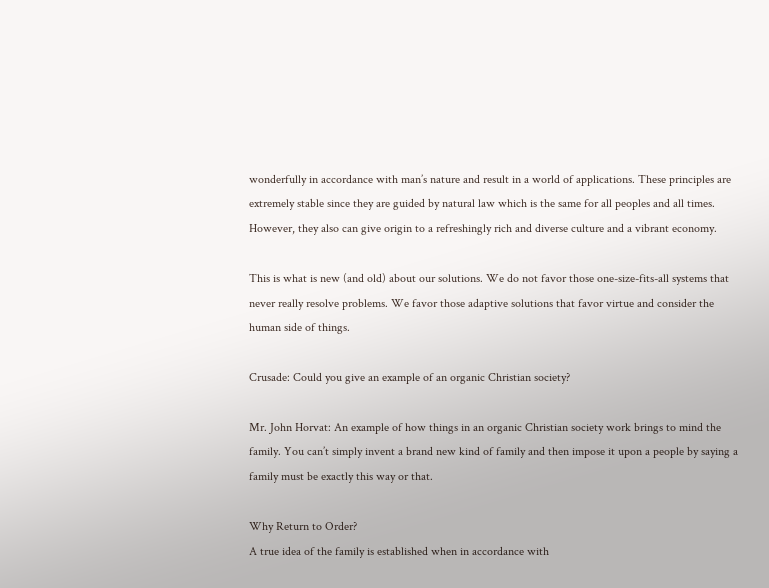wonderfully in accordance with man’s nature and result in a world of applications. These principles are extremely stable since they are guided by natural law which is the same for all peoples and all times. However, they also can give origin to a refreshingly rich and diverse culture and a vibrant economy.

This is what is new (and old) about our solutions. We do not favor those one-size-fits-all systems that never really resolve problems. We favor those adaptive solutions that favor virtue and consider the human side of things.

Crusade: Could you give an example of an organic Christian society?

Mr. John Horvat: An example of how things in an organic Christian society work brings to mind the family. You can’t simply invent a brand new kind of family and then impose it upon a people by saying a family must be exactly this way or that.

Why Return to Order?
A true idea of the family is established when in accordance with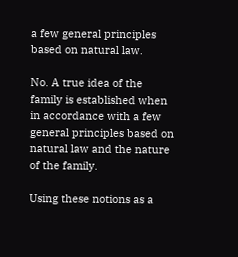a few general principles based on natural law.

No. A true idea of the family is established when in accordance with a few general principles based on natural law and the nature of the family.

Using these notions as a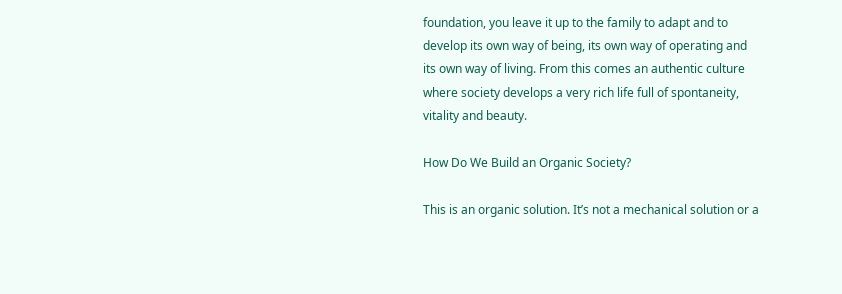foundation, you leave it up to the family to adapt and to develop its own way of being, its own way of operating and its own way of living. From this comes an authentic culture where society develops a very rich life full of spontaneity, vitality and beauty.

How Do We Build an Organic Society?

This is an organic solution. It’s not a mechanical solution or a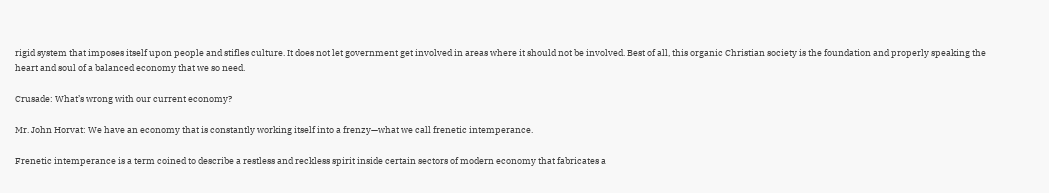rigid system that imposes itself upon people and stifles culture. It does not let government get involved in areas where it should not be involved. Best of all, this organic Christian society is the foundation and properly speaking the heart and soul of a balanced economy that we so need.

Crusade: What’s wrong with our current economy?

Mr. John Horvat: We have an economy that is constantly working itself into a frenzy—what we call frenetic intemperance.

Frenetic intemperance is a term coined to describe a restless and reckless spirit inside certain sectors of modern economy that fabricates a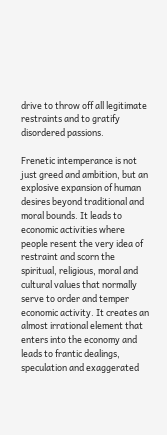drive to throw off all legitimate restraints and to gratify disordered passions.

Frenetic intemperance is not just greed and ambition, but an explosive expansion of human desires beyond traditional and moral bounds. It leads to economic activities where people resent the very idea of restraint and scorn the spiritual, religious, moral and cultural values that normally serve to order and temper economic activity. It creates an almost irrational element that enters into the economy and leads to frantic dealings, speculation and exaggerated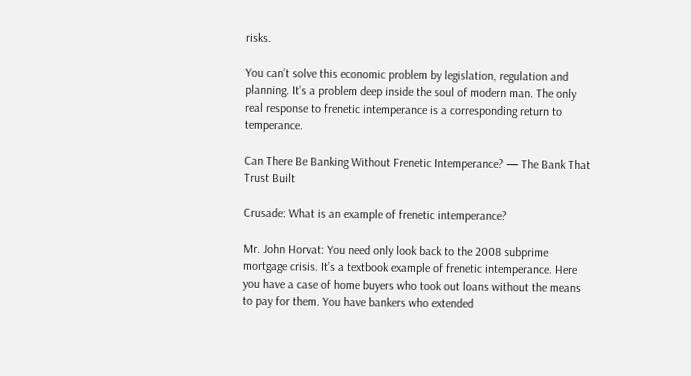risks.

You can’t solve this economic problem by legislation, regulation and planning. It’s a problem deep inside the soul of modern man. The only real response to frenetic intemperance is a corresponding return to temperance.

Can There Be Banking Without Frenetic Intemperance? — The Bank That Trust Built

Crusade: What is an example of frenetic intemperance?

Mr. John Horvat: You need only look back to the 2008 subprime mortgage crisis. It’s a textbook example of frenetic intemperance. Here you have a case of home buyers who took out loans without the means to pay for them. You have bankers who extended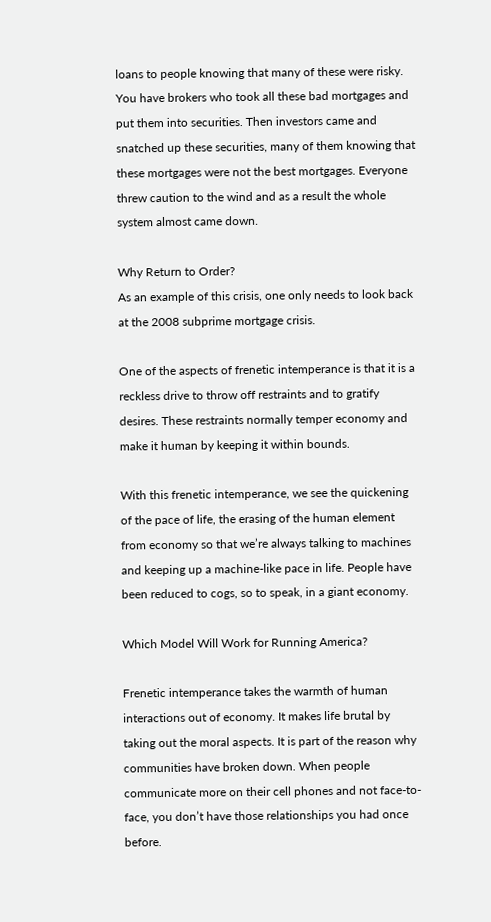loans to people knowing that many of these were risky. You have brokers who took all these bad mortgages and put them into securities. Then investors came and snatched up these securities, many of them knowing that these mortgages were not the best mortgages. Everyone threw caution to the wind and as a result the whole system almost came down.

Why Return to Order?
As an example of this crisis, one only needs to look back at the 2008 subprime mortgage crisis.

One of the aspects of frenetic intemperance is that it is a reckless drive to throw off restraints and to gratify desires. These restraints normally temper economy and make it human by keeping it within bounds.

With this frenetic intemperance, we see the quickening of the pace of life, the erasing of the human element from economy so that we’re always talking to machines and keeping up a machine-like pace in life. People have been reduced to cogs, so to speak, in a giant economy.

Which Model Will Work for Running America?

Frenetic intemperance takes the warmth of human interactions out of economy. It makes life brutal by taking out the moral aspects. It is part of the reason why communities have broken down. When people communicate more on their cell phones and not face-to-face, you don’t have those relationships you had once before.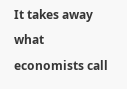It takes away what economists call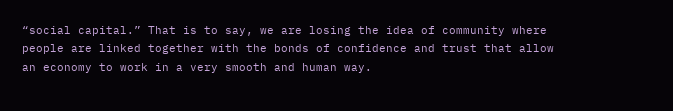“social capital.” That is to say, we are losing the idea of community where people are linked together with the bonds of confidence and trust that allow an economy to work in a very smooth and human way.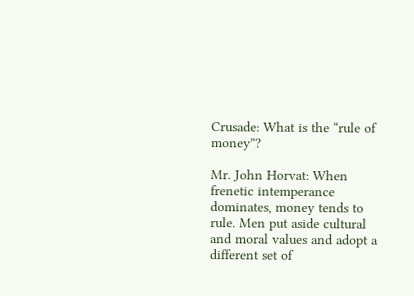Crusade: What is the “rule of money”?

Mr. John Horvat: When frenetic intemperance dominates, money tends to rule. Men put aside cultural and moral values and adopt a different set of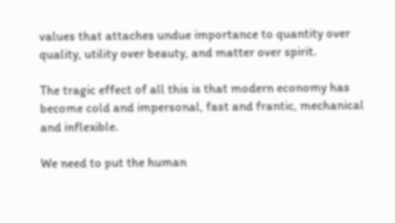values that attaches undue importance to quantity over quality, utility over beauty, and matter over spirit.

The tragic effect of all this is that modern economy has become cold and impersonal, fast and frantic, mechanical and inflexible.

We need to put the human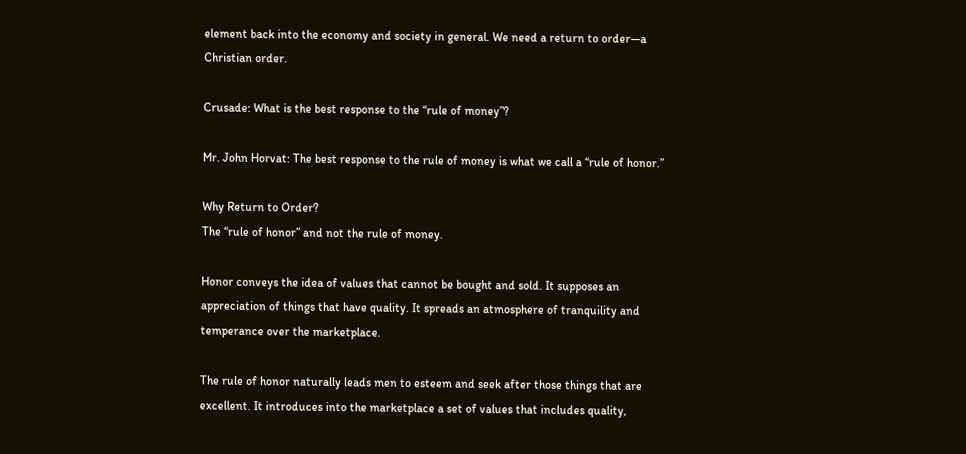element back into the economy and society in general. We need a return to order—a Christian order.

Crusade: What is the best response to the “rule of money”?

Mr. John Horvat: The best response to the rule of money is what we call a “rule of honor.”

Why Return to Order?
The “rule of honor” and not the rule of money.

Honor conveys the idea of values that cannot be bought and sold. It supposes an appreciation of things that have quality. It spreads an atmosphere of tranquility and temperance over the marketplace.

The rule of honor naturally leads men to esteem and seek after those things that are excellent. It introduces into the marketplace a set of values that includes quality,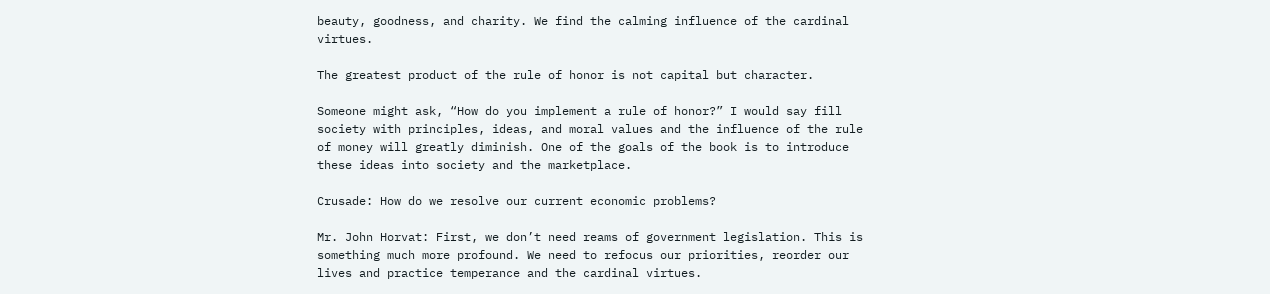beauty, goodness, and charity. We find the calming influence of the cardinal virtues.

The greatest product of the rule of honor is not capital but character.

Someone might ask, “How do you implement a rule of honor?” I would say fill society with principles, ideas, and moral values and the influence of the rule of money will greatly diminish. One of the goals of the book is to introduce these ideas into society and the marketplace.

Crusade: How do we resolve our current economic problems?

Mr. John Horvat: First, we don’t need reams of government legislation. This is something much more profound. We need to refocus our priorities, reorder our lives and practice temperance and the cardinal virtues.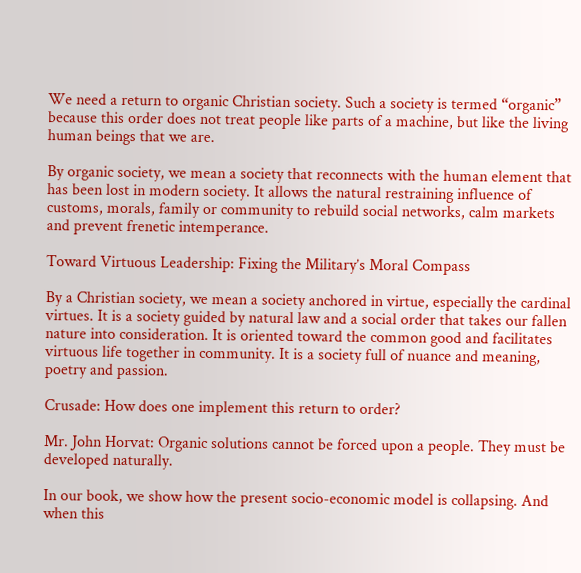We need a return to organic Christian society. Such a society is termed “organic” because this order does not treat people like parts of a machine, but like the living human beings that we are.

By organic society, we mean a society that reconnects with the human element that has been lost in modern society. It allows the natural restraining influence of customs, morals, family or community to rebuild social networks, calm markets and prevent frenetic intemperance.

Toward Virtuous Leadership: Fixing the Military’s Moral Compass

By a Christian society, we mean a society anchored in virtue, especially the cardinal virtues. It is a society guided by natural law and a social order that takes our fallen nature into consideration. It is oriented toward the common good and facilitates virtuous life together in community. It is a society full of nuance and meaning, poetry and passion.

Crusade: How does one implement this return to order?

Mr. John Horvat: Organic solutions cannot be forced upon a people. They must be developed naturally.

In our book, we show how the present socio-economic model is collapsing. And when this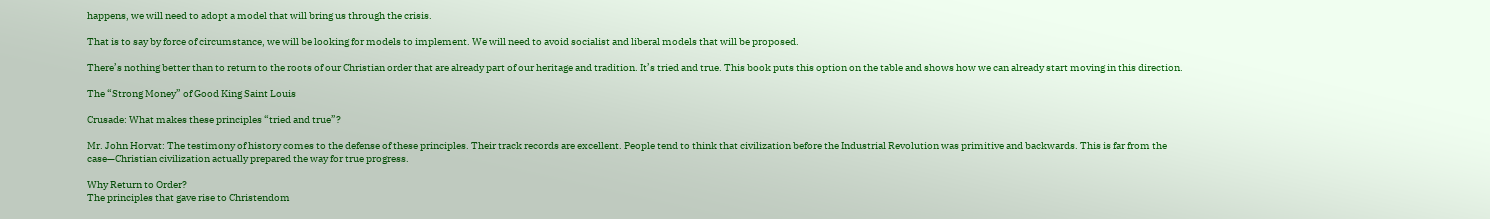happens, we will need to adopt a model that will bring us through the crisis.

That is to say by force of circumstance, we will be looking for models to implement. We will need to avoid socialist and liberal models that will be proposed.

There’s nothing better than to return to the roots of our Christian order that are already part of our heritage and tradition. It’s tried and true. This book puts this option on the table and shows how we can already start moving in this direction.

The “Strong Money” of Good King Saint Louis

Crusade: What makes these principles “tried and true”?

Mr. John Horvat: The testimony of history comes to the defense of these principles. Their track records are excellent. People tend to think that civilization before the Industrial Revolution was primitive and backwards. This is far from the case—Christian civilization actually prepared the way for true progress.

Why Return to Order?
The principles that gave rise to Christendom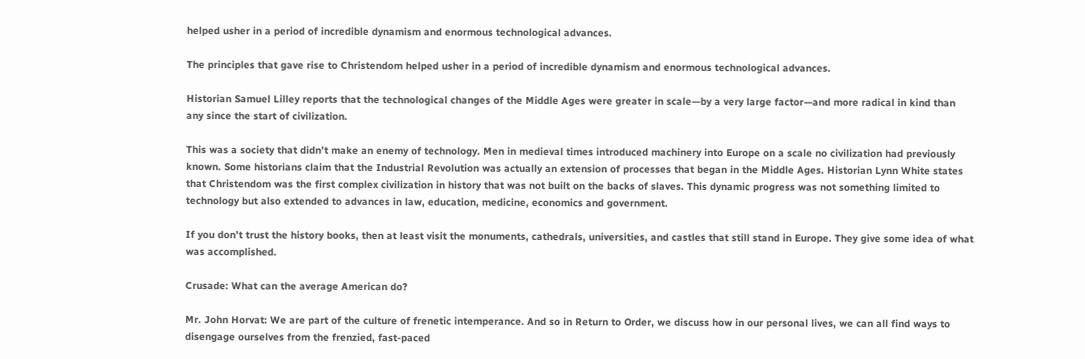helped usher in a period of incredible dynamism and enormous technological advances.

The principles that gave rise to Christendom helped usher in a period of incredible dynamism and enormous technological advances.

Historian Samuel Lilley reports that the technological changes of the Middle Ages were greater in scale—by a very large factor—and more radical in kind than any since the start of civilization.

This was a society that didn’t make an enemy of technology. Men in medieval times introduced machinery into Europe on a scale no civilization had previously known. Some historians claim that the Industrial Revolution was actually an extension of processes that began in the Middle Ages. Historian Lynn White states that Christendom was the first complex civilization in history that was not built on the backs of slaves. This dynamic progress was not something limited to technology but also extended to advances in law, education, medicine, economics and government.

If you don’t trust the history books, then at least visit the monuments, cathedrals, universities, and castles that still stand in Europe. They give some idea of what was accomplished.

Crusade: What can the average American do?

Mr. John Horvat: We are part of the culture of frenetic intemperance. And so in Return to Order, we discuss how in our personal lives, we can all find ways to disengage ourselves from the frenzied, fast-paced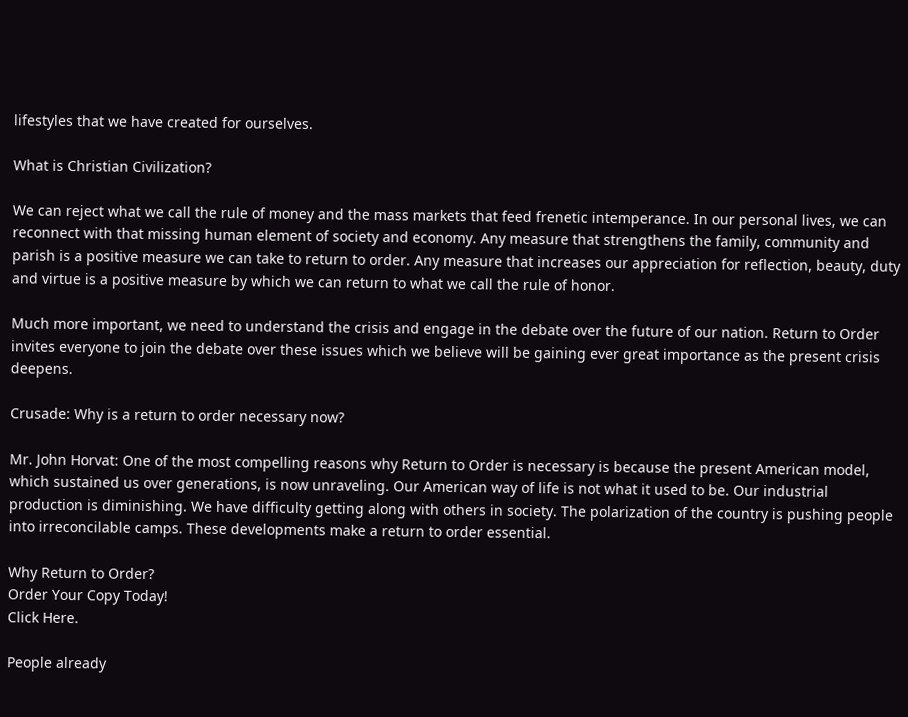lifestyles that we have created for ourselves.

What is Christian Civilization?

We can reject what we call the rule of money and the mass markets that feed frenetic intemperance. In our personal lives, we can reconnect with that missing human element of society and economy. Any measure that strengthens the family, community and parish is a positive measure we can take to return to order. Any measure that increases our appreciation for reflection, beauty, duty and virtue is a positive measure by which we can return to what we call the rule of honor.

Much more important, we need to understand the crisis and engage in the debate over the future of our nation. Return to Order invites everyone to join the debate over these issues which we believe will be gaining ever great importance as the present crisis deepens.

Crusade: Why is a return to order necessary now?

Mr. John Horvat: One of the most compelling reasons why Return to Order is necessary is because the present American model, which sustained us over generations, is now unraveling. Our American way of life is not what it used to be. Our industrial production is diminishing. We have difficulty getting along with others in society. The polarization of the country is pushing people into irreconcilable camps. These developments make a return to order essential.

Why Return to Order?
Order Your Copy Today!
Click Here.

People already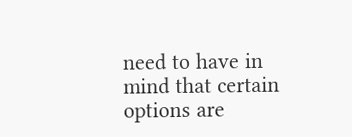need to have in mind that certain options are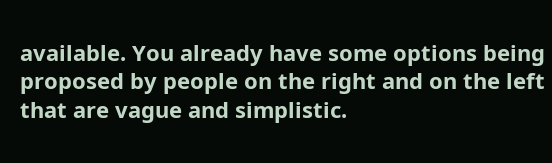available. You already have some options being proposed by people on the right and on the left that are vague and simplistic.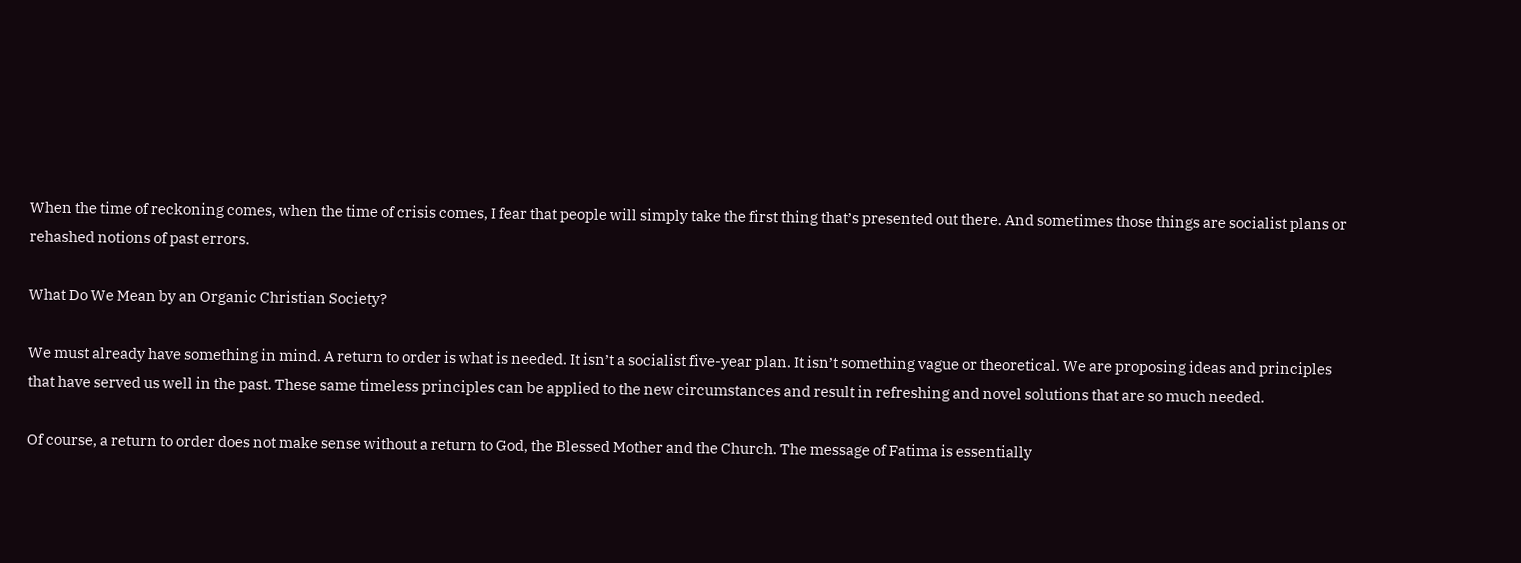When the time of reckoning comes, when the time of crisis comes, I fear that people will simply take the first thing that’s presented out there. And sometimes those things are socialist plans or rehashed notions of past errors.

What Do We Mean by an Organic Christian Society?

We must already have something in mind. A return to order is what is needed. It isn’t a socialist five-year plan. It isn’t something vague or theoretical. We are proposing ideas and principles that have served us well in the past. These same timeless principles can be applied to the new circumstances and result in refreshing and novel solutions that are so much needed.

Of course, a return to order does not make sense without a return to God, the Blessed Mother and the Church. The message of Fatima is essentially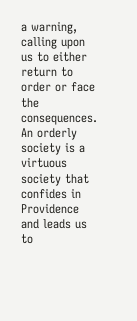a warning, calling upon us to either return to order or face the consequences. An orderly society is a virtuous society that confides in Providence and leads us to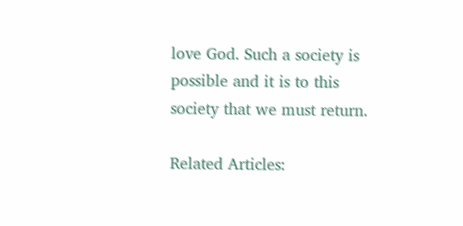love God. Such a society is possible and it is to this society that we must return.

Related Articles: